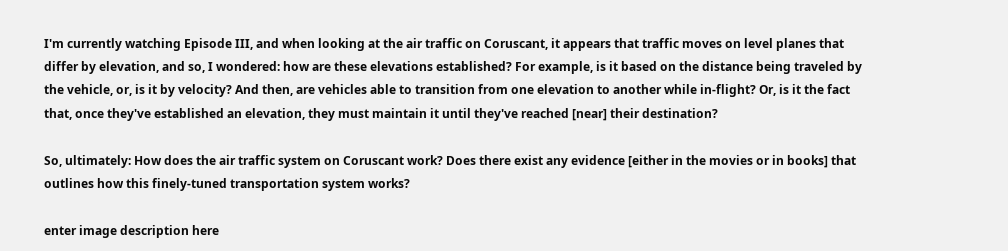I'm currently watching Episode III, and when looking at the air traffic on Coruscant, it appears that traffic moves on level planes that differ by elevation, and so, I wondered: how are these elevations established? For example, is it based on the distance being traveled by the vehicle, or, is it by velocity? And then, are vehicles able to transition from one elevation to another while in-flight? Or, is it the fact that, once they've established an elevation, they must maintain it until they've reached [near] their destination?

So, ultimately: How does the air traffic system on Coruscant work? Does there exist any evidence [either in the movies or in books] that outlines how this finely-tuned transportation system works?

enter image description here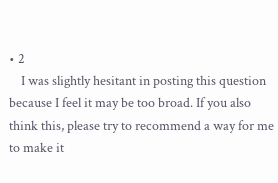• 2
    I was slightly hesitant in posting this question because I feel it may be too broad. If you also think this, please try to recommend a way for me to make it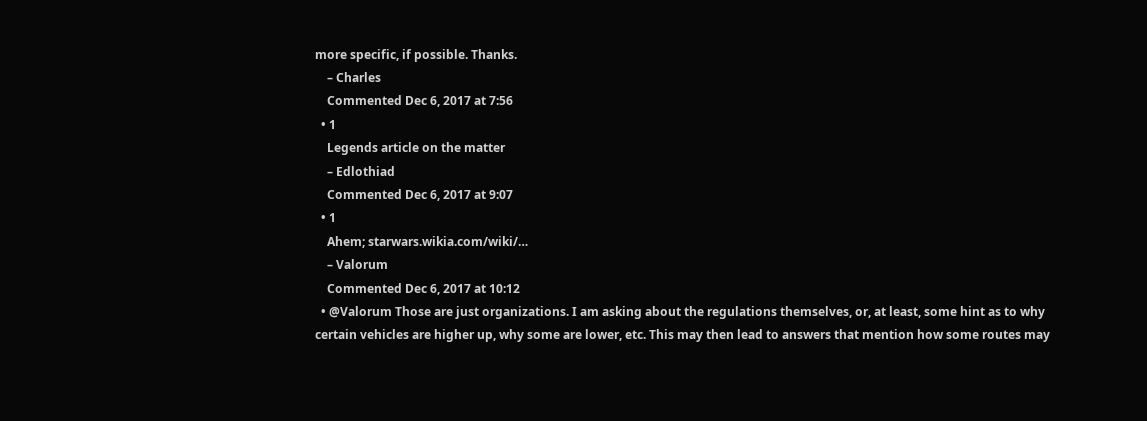more specific, if possible. Thanks.
    – Charles
    Commented Dec 6, 2017 at 7:56
  • 1
    Legends article on the matter
    – Edlothiad
    Commented Dec 6, 2017 at 9:07
  • 1
    Ahem; starwars.wikia.com/wiki/…
    – Valorum
    Commented Dec 6, 2017 at 10:12
  • @Valorum Those are just organizations. I am asking about the regulations themselves, or, at least, some hint as to why certain vehicles are higher up, why some are lower, etc. This may then lead to answers that mention how some routes may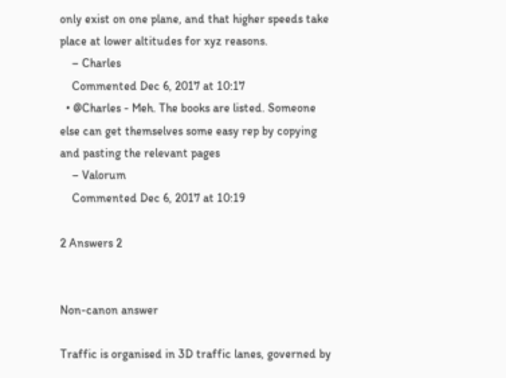only exist on one plane, and that higher speeds take place at lower altitudes for xyz reasons.
    – Charles
    Commented Dec 6, 2017 at 10:17
  • @Charles - Meh. The books are listed. Someone else can get themselves some easy rep by copying and pasting the relevant pages
    – Valorum
    Commented Dec 6, 2017 at 10:19

2 Answers 2


Non-canon answer

Traffic is organised in 3D traffic lanes, governed by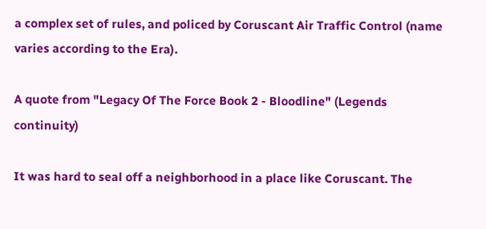a complex set of rules, and policed by Coruscant Air Traffic Control (name varies according to the Era).

A quote from "Legacy Of The Force Book 2 - Bloodline" (Legends continuity)

It was hard to seal off a neighborhood in a place like Coruscant. The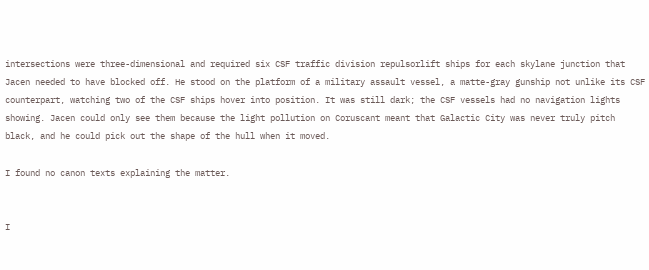intersections were three-dimensional and required six CSF traffic division repulsorlift ships for each skylane junction that Jacen needed to have blocked off. He stood on the platform of a military assault vessel, a matte-gray gunship not unlike its CSF counterpart, watching two of the CSF ships hover into position. It was still dark; the CSF vessels had no navigation lights showing. Jacen could only see them because the light pollution on Coruscant meant that Galactic City was never truly pitch black, and he could pick out the shape of the hull when it moved.

I found no canon texts explaining the matter.


I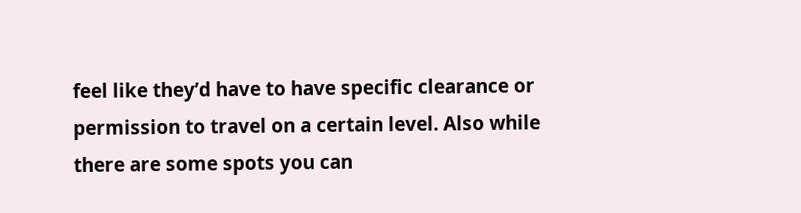feel like they’d have to have specific clearance or permission to travel on a certain level. Also while there are some spots you can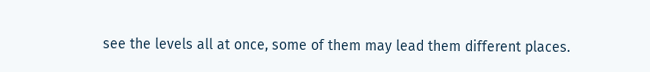see the levels all at once, some of them may lead them different places.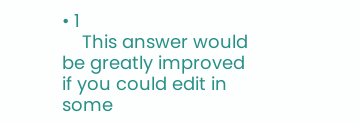• 1
    This answer would be greatly improved if you could edit in some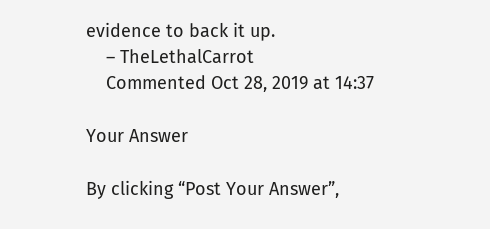evidence to back it up.
    – TheLethalCarrot
    Commented Oct 28, 2019 at 14:37

Your Answer

By clicking “Post Your Answer”,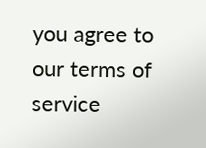you agree to our terms of service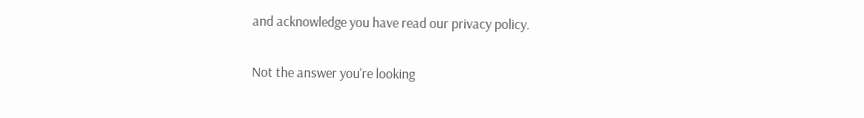and acknowledge you have read our privacy policy.

Not the answer you're looking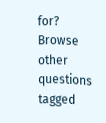for? Browse other questions tagged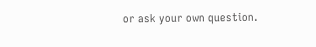or ask your own question.